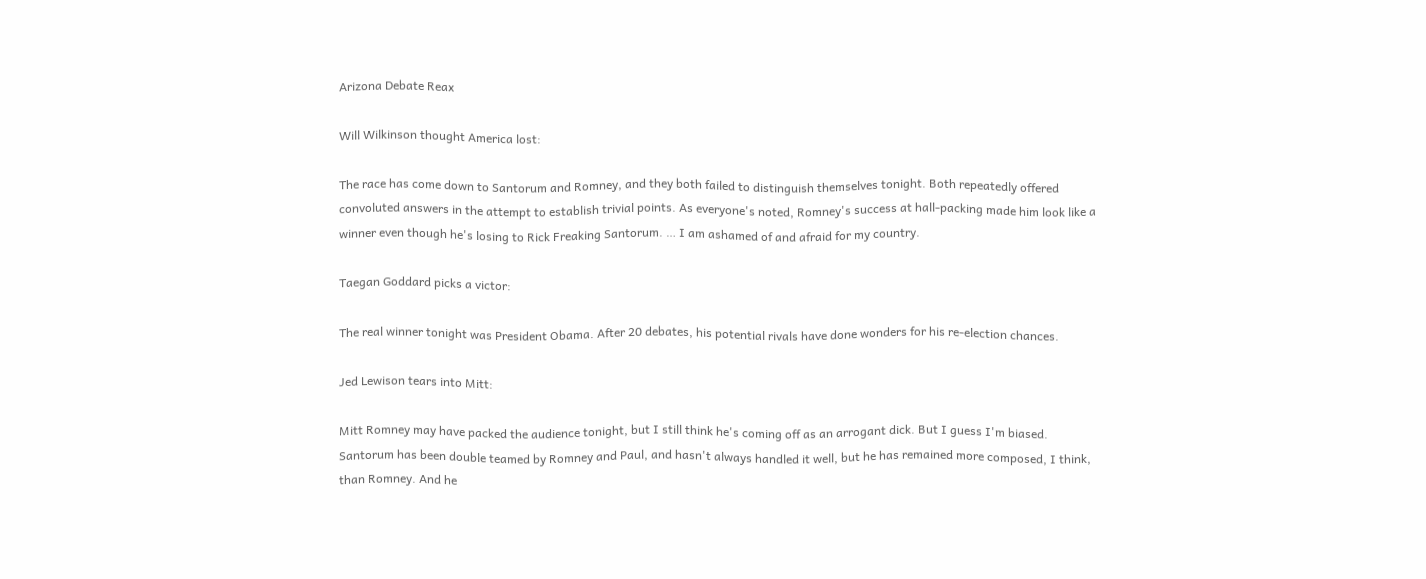Arizona Debate Reax

Will Wilkinson thought America lost:

The race has come down to Santorum and Romney, and they both failed to distinguish themselves tonight. Both repeatedly offered convoluted answers in the attempt to establish trivial points. As everyone's noted, Romney's success at hall-packing made him look like a winner even though he's losing to Rick Freaking Santorum. … I am ashamed of and afraid for my country.

Taegan Goddard picks a victor:

The real winner tonight was President Obama. After 20 debates, his potential rivals have done wonders for his re-election chances.

Jed Lewison tears into Mitt:

Mitt Romney may have packed the audience tonight, but I still think he's coming off as an arrogant dick. But I guess I'm biased. Santorum has been double teamed by Romney and Paul, and hasn't always handled it well, but he has remained more composed, I think, than Romney. And he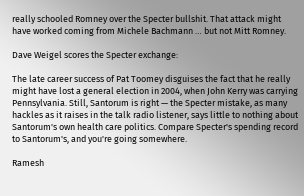really schooled Romney over the Specter bullshit. That attack might have worked coming from Michele Bachmann … but not Mitt Romney.

Dave Weigel scores the Specter exchange:

The late career success of Pat Toomey disguises the fact that he really might have lost a general election in 2004, when John Kerry was carrying Pennsylvania. Still, Santorum is right — the Specter mistake, as many hackles as it raises in the talk radio listener, says little to nothing about Santorum's own health care politics. Compare Specter's spending record to Santorum's, and you're going somewhere.

Ramesh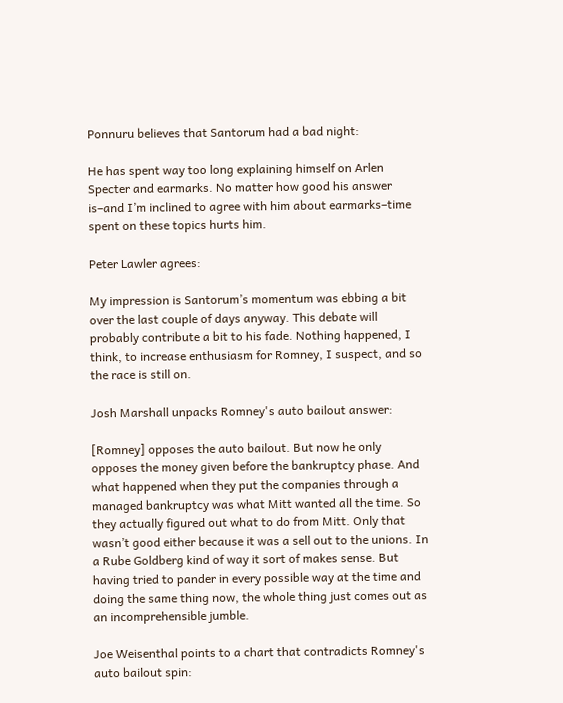Ponnuru believes that Santorum had a bad night:

He has spent way too long explaining himself on Arlen Specter and earmarks. No matter how good his answer is–and I’m inclined to agree with him about earmarks–time spent on these topics hurts him.

Peter Lawler agrees:

My impression is Santorum’s momentum was ebbing a bit over the last couple of days anyway. This debate will probably contribute a bit to his fade. Nothing happened, I think, to increase enthusiasm for Romney, I suspect, and so the race is still on.

Josh Marshall unpacks Romney's auto bailout answer:

[Romney] opposes the auto bailout. But now he only opposes the money given before the bankruptcy phase. And what happened when they put the companies through a managed bankruptcy was what Mitt wanted all the time. So they actually figured out what to do from Mitt. Only that wasn’t good either because it was a sell out to the unions. In a Rube Goldberg kind of way it sort of makes sense. But having tried to pander in every possible way at the time and doing the same thing now, the whole thing just comes out as an incomprehensible jumble.

Joe Weisenthal points to a chart that contradicts Romney's auto bailout spin: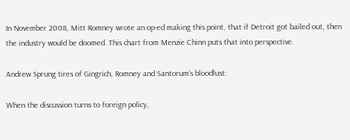In November 2008, Mitt Romney wrote an op-ed making this point, that if Detroit got bailed out, then the industry would be doomed. This chart from Menzie Chinn puts that into perspective.

Andrew Sprung tires of Gingrich, Romney and Santorum's bloodlust:

When the discussion turns to foreign policy,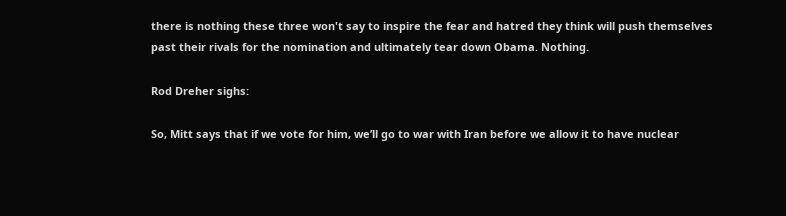there is nothing these three won't say to inspire the fear and hatred they think will push themselves past their rivals for the nomination and ultimately tear down Obama. Nothing.

Rod Dreher sighs:

So, Mitt says that if we vote for him, we’ll go to war with Iran before we allow it to have nuclear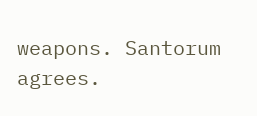weapons. Santorum agrees.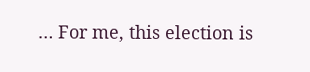… For me, this election is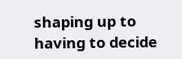shaping up to having to decide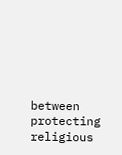between protecting religious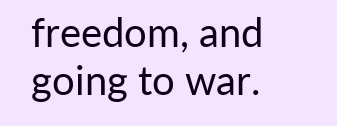freedom, and going to war.